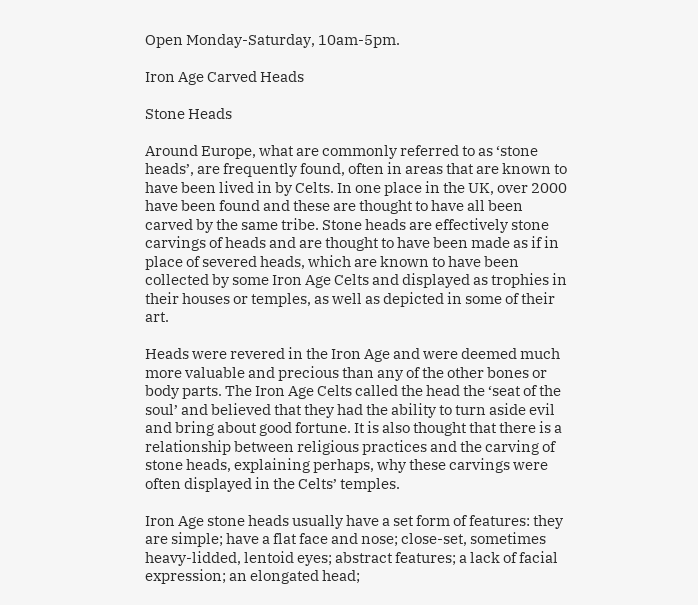Open Monday-Saturday, 10am-5pm.

Iron Age Carved Heads

Stone Heads

Around Europe, what are commonly referred to as ‘stone heads’, are frequently found, often in areas that are known to have been lived in by Celts. In one place in the UK, over 2000 have been found and these are thought to have all been carved by the same tribe. Stone heads are effectively stone carvings of heads and are thought to have been made as if in place of severed heads, which are known to have been collected by some Iron Age Celts and displayed as trophies in their houses or temples, as well as depicted in some of their art.

Heads were revered in the Iron Age and were deemed much more valuable and precious than any of the other bones or body parts. The Iron Age Celts called the head the ‘seat of the soul’ and believed that they had the ability to turn aside evil and bring about good fortune. It is also thought that there is a relationship between religious practices and the carving of stone heads, explaining perhaps, why these carvings were often displayed in the Celts’ temples.

Iron Age stone heads usually have a set form of features: they are simple; have a flat face and nose; close-set, sometimes heavy-lidded, lentoid eyes; abstract features; a lack of facial expression; an elongated head;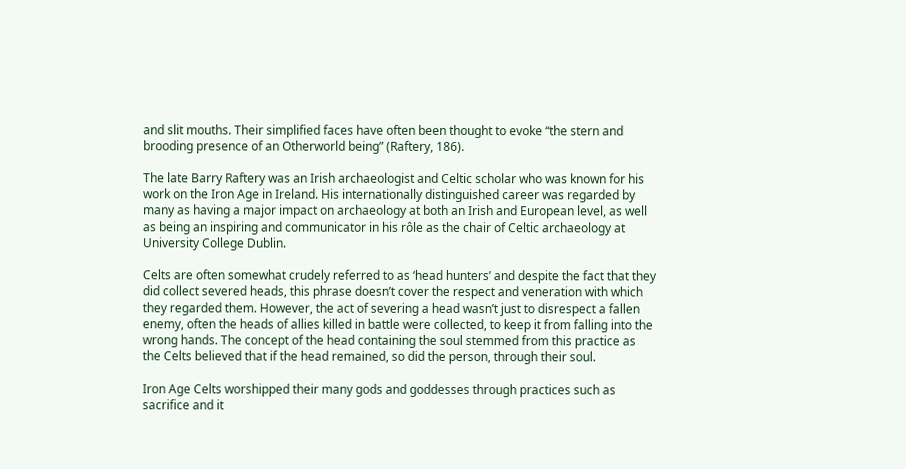and slit mouths. Their simplified faces have often been thought to evoke “the stern and brooding presence of an Otherworld being” (Raftery, 186).

The late Barry Raftery was an Irish archaeologist and Celtic scholar who was known for his work on the Iron Age in Ireland. His internationally distinguished career was regarded by many as having a major impact on archaeology at both an Irish and European level, as well as being an inspiring and communicator in his rôle as the chair of Celtic archaeology at University College Dublin.

Celts are often somewhat crudely referred to as ‘head hunters’ and despite the fact that they did collect severed heads, this phrase doesn’t cover the respect and veneration with which they regarded them. However, the act of severing a head wasn’t just to disrespect a fallen enemy, often the heads of allies killed in battle were collected, to keep it from falling into the wrong hands. The concept of the head containing the soul stemmed from this practice as the Celts believed that if the head remained, so did the person, through their soul.

Iron Age Celts worshipped their many gods and goddesses through practices such as sacrifice and it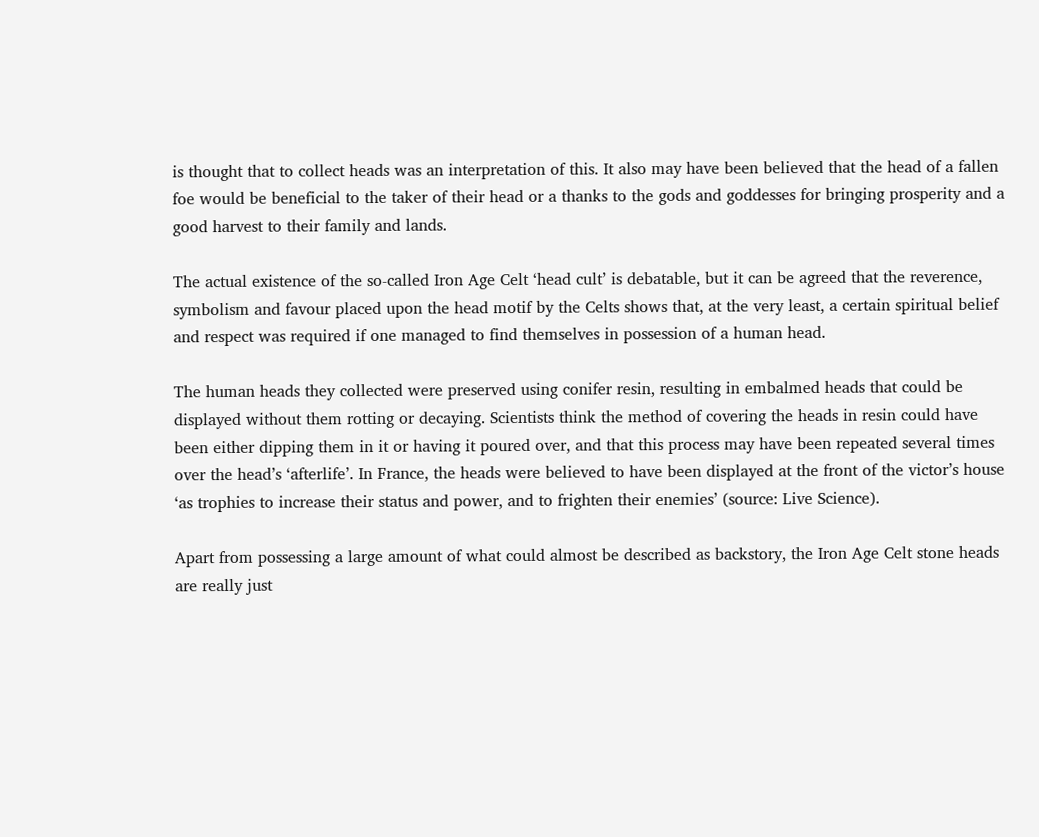is thought that to collect heads was an interpretation of this. It also may have been believed that the head of a fallen foe would be beneficial to the taker of their head or a thanks to the gods and goddesses for bringing prosperity and a good harvest to their family and lands.

The actual existence of the so-called Iron Age Celt ‘head cult’ is debatable, but it can be agreed that the reverence, symbolism and favour placed upon the head motif by the Celts shows that, at the very least, a certain spiritual belief and respect was required if one managed to find themselves in possession of a human head.

The human heads they collected were preserved using conifer resin, resulting in embalmed heads that could be displayed without them rotting or decaying. Scientists think the method of covering the heads in resin could have been either dipping them in it or having it poured over, and that this process may have been repeated several times over the head’s ‘afterlife’. In France, the heads were believed to have been displayed at the front of the victor’s house ‘as trophies to increase their status and power, and to frighten their enemies’ (source: Live Science).

Apart from possessing a large amount of what could almost be described as backstory, the Iron Age Celt stone heads are really just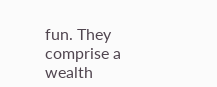fun. They comprise a wealth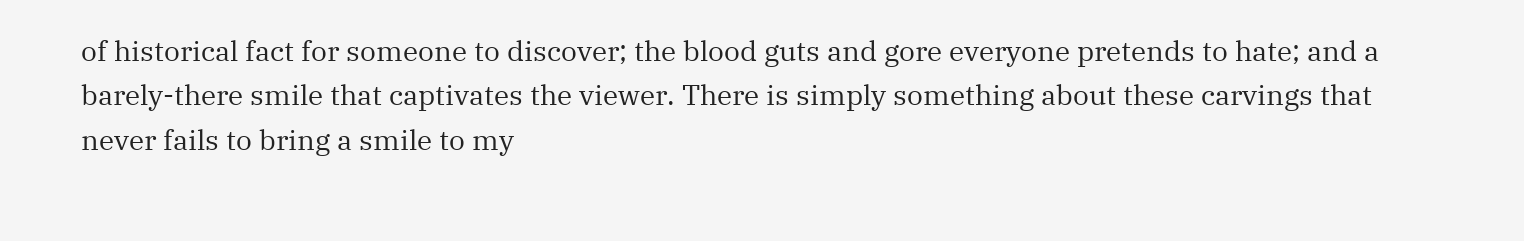of historical fact for someone to discover; the blood guts and gore everyone pretends to hate; and a barely-there smile that captivates the viewer. There is simply something about these carvings that never fails to bring a smile to my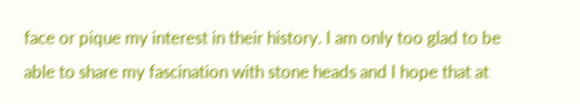face or pique my interest in their history. I am only too glad to be able to share my fascination with stone heads and I hope that at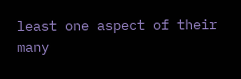least one aspect of their many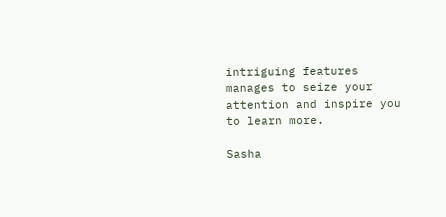intriguing features manages to seize your attention and inspire you to learn more.

Sasha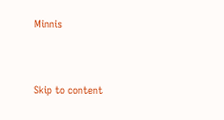Minnis


Skip to content